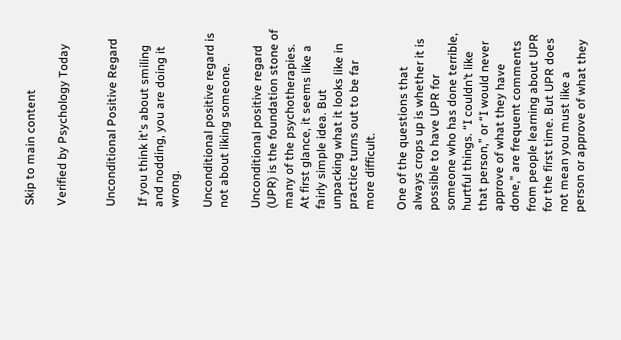Skip to main content

Verified by Psychology Today


Unconditional Positive Regard

If you think it's about smiling and nodding, you are doing it wrong.

Unconditional positive regard is not about liking someone.

Unconditional positive regard (UPR) is the foundation stone of many of the psychotherapies. At first glance, it seems like a fairly simple idea. But unpacking what it looks like in practice turns out to be far more difficult.

One of the questions that always crops up is whether it is possible to have UPR for someone who has done terrible, hurtful things. “I couldn’t like that person,” or “I would never approve of what they have done,” are frequent comments from people learning about UPR for the first time. But UPR does not mean you must like a person or approve of what they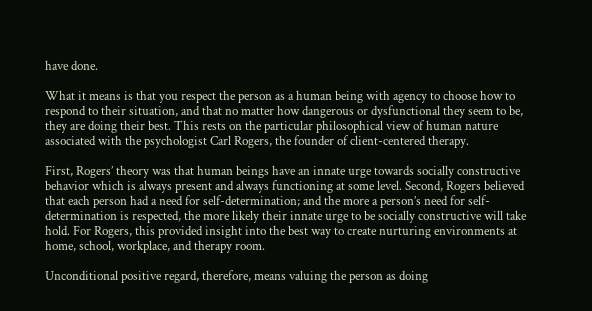have done.

What it means is that you respect the person as a human being with agency to choose how to respond to their situation, and that no matter how dangerous or dysfunctional they seem to be, they are doing their best. This rests on the particular philosophical view of human nature associated with the psychologist Carl Rogers, the founder of client-centered therapy.

First, Rogers’ theory was that human beings have an innate urge towards socially constructive behavior which is always present and always functioning at some level. Second, Rogers believed that each person had a need for self-determination; and the more a person’s need for self-determination is respected, the more likely their innate urge to be socially constructive will take hold. For Rogers, this provided insight into the best way to create nurturing environments at home, school, workplace, and therapy room.

Unconditional positive regard, therefore, means valuing the person as doing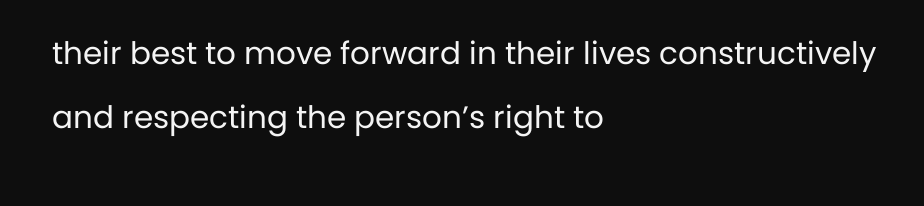their best to move forward in their lives constructively and respecting the person’s right to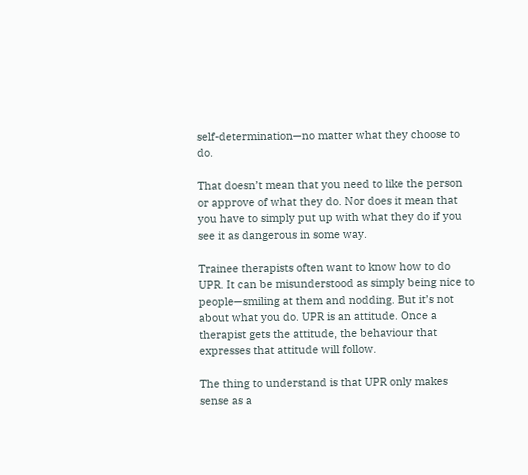self-determination—no matter what they choose to do.

That doesn’t mean that you need to like the person or approve of what they do. Nor does it mean that you have to simply put up with what they do if you see it as dangerous in some way.

Trainee therapists often want to know how to do UPR. It can be misunderstood as simply being nice to people—smiling at them and nodding. But it’s not about what you do. UPR is an attitude. Once a therapist gets the attitude, the behaviour that expresses that attitude will follow.

The thing to understand is that UPR only makes sense as a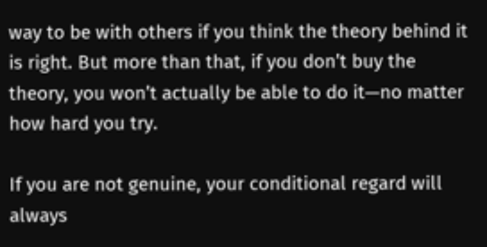way to be with others if you think the theory behind it is right. But more than that, if you don’t buy the theory, you won’t actually be able to do it—no matter how hard you try.

If you are not genuine, your conditional regard will always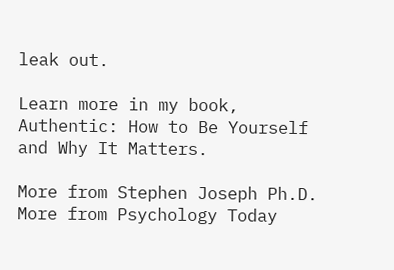leak out.

Learn more in my book, Authentic: How to Be Yourself and Why It Matters.

More from Stephen Joseph Ph.D.
More from Psychology Today